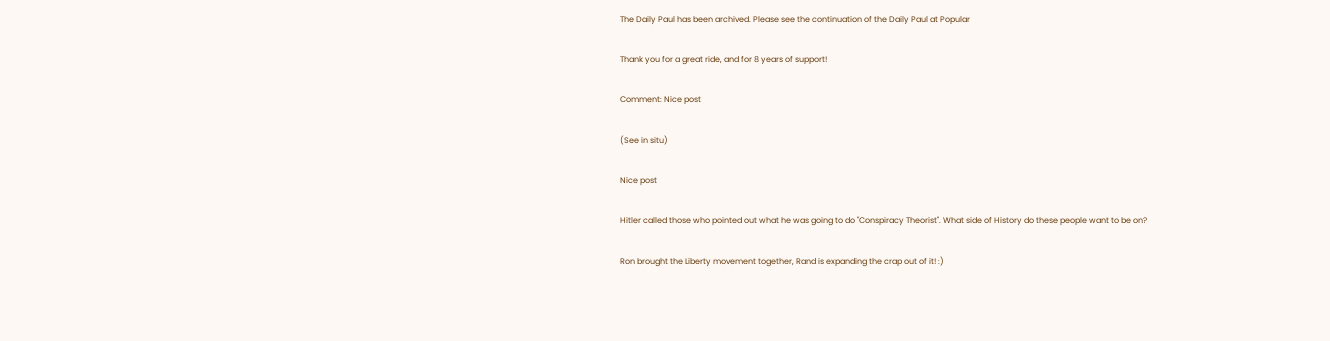The Daily Paul has been archived. Please see the continuation of the Daily Paul at Popular

Thank you for a great ride, and for 8 years of support!

Comment: Nice post

(See in situ)

Nice post

Hitler called those who pointed out what he was going to do "Conspiracy Theorist". What side of History do these people want to be on?

Ron brought the Liberty movement together, Rand is expanding the crap out of it! :)